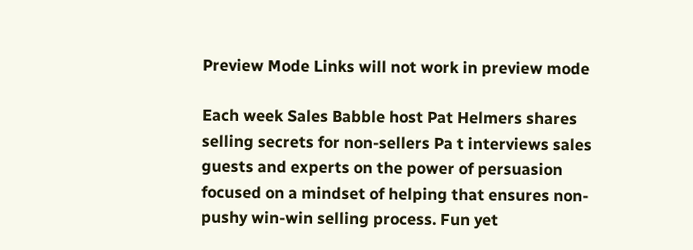Preview Mode Links will not work in preview mode

Each week Sales Babble host Pat Helmers shares selling secrets for non-sellers Pa t interviews sales guests and experts on the power of persuasion focused on a mindset of helping that ensures non-pushy win-win selling process. Fun yet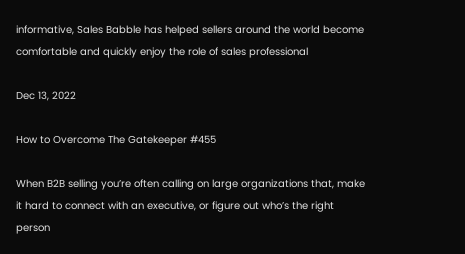informative, Sales Babble has helped sellers around the world become comfortable and quickly enjoy the role of sales professional

Dec 13, 2022

How to Overcome The Gatekeeper #455

When B2B selling you’re often calling on large organizations that, make it hard to connect with an executive, or figure out who’s the right person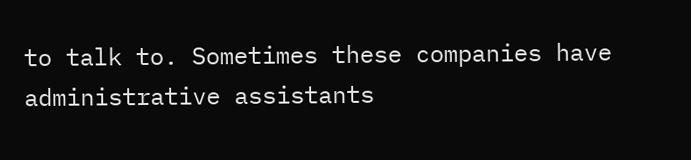to talk to. Sometimes these companies have administrative assistants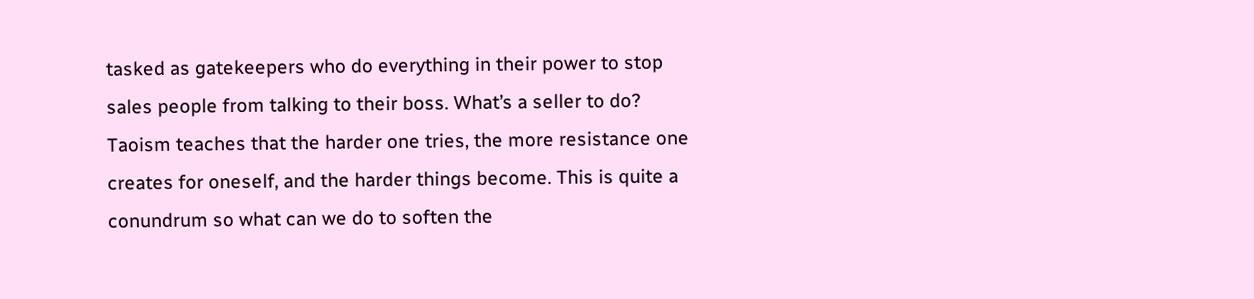tasked as gatekeepers who do everything in their power to stop sales people from talking to their boss. What’s a seller to do? Taoism teaches that the harder one tries, the more resistance one creates for oneself, and the harder things become. This is quite a conundrum so what can we do to soften the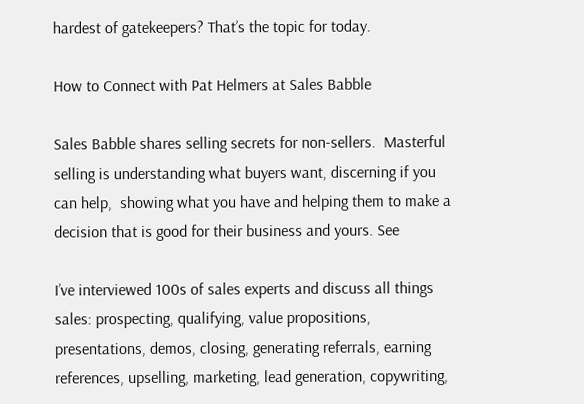hardest of gatekeepers? That’s the topic for today.

How to Connect with Pat Helmers at Sales Babble

Sales Babble shares selling secrets for non-sellers.  Masterful selling is understanding what buyers want, discerning if you can help,  showing what you have and helping them to make a decision that is good for their business and yours. See

I’ve interviewed 100s of sales experts and discuss all things sales: prospecting, qualifying, value propositions, presentations, demos, closing, generating referrals, earning references, upselling, marketing, lead generation, copywriting,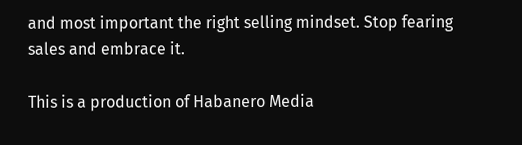and most important the right selling mindset. Stop fearing sales and embrace it.

This is a production of Habanero Media